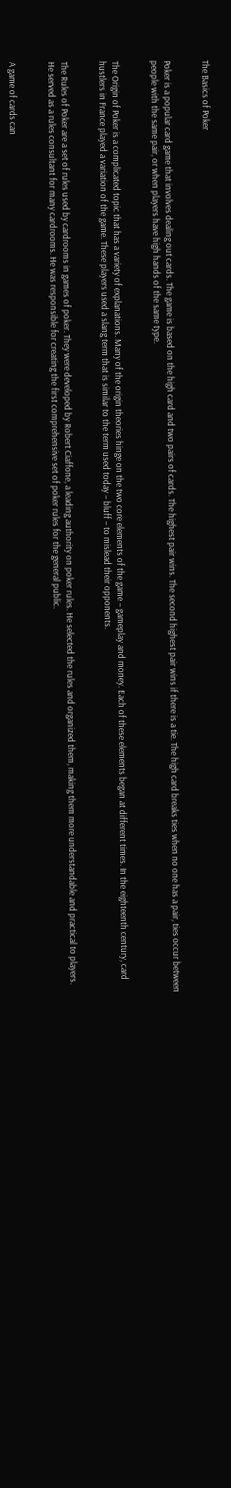The Basics of Poker


Poker is a popular card game that involves dealing out cards. The game is based on the high card and two pairs of cards. The highest pair wins. The second highest pair wins if there is a tie. The high card breaks ties when no one has a pair, ties occur between people with the same pair, or when players have high hands of the same type.


The Origin of Poker is a complicated topic that has a variety of explanations. Many of the origin theories hinge on the two core elements of the game – gameplay and money. Each of these elements began at different times. In the eighteenth century, card hustlers in France played a variation of the game. These players used a slang term that is similar to the term used today – bluff – to mislead their opponents.


The Rules of Poker are a set of rules used by cardrooms in games of poker. They were developed by Robert Ciaffone, a leading authority on poker rules. He selected the rules and organized them, making them more understandable and practical to players. He served as a rules consultant for many cardrooms. He was responsible for creating the first comprehensive set of poker rules for the general public.


A game of cards can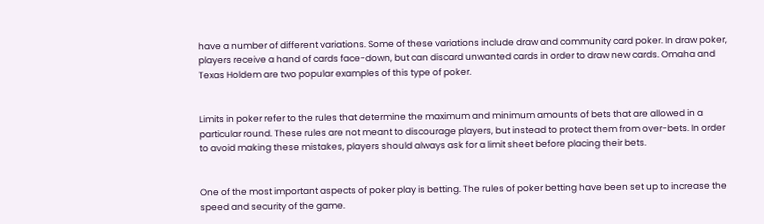have a number of different variations. Some of these variations include draw and community card poker. In draw poker, players receive a hand of cards face-down, but can discard unwanted cards in order to draw new cards. Omaha and Texas Holdem are two popular examples of this type of poker.


Limits in poker refer to the rules that determine the maximum and minimum amounts of bets that are allowed in a particular round. These rules are not meant to discourage players, but instead to protect them from over-bets. In order to avoid making these mistakes, players should always ask for a limit sheet before placing their bets.


One of the most important aspects of poker play is betting. The rules of poker betting have been set up to increase the speed and security of the game.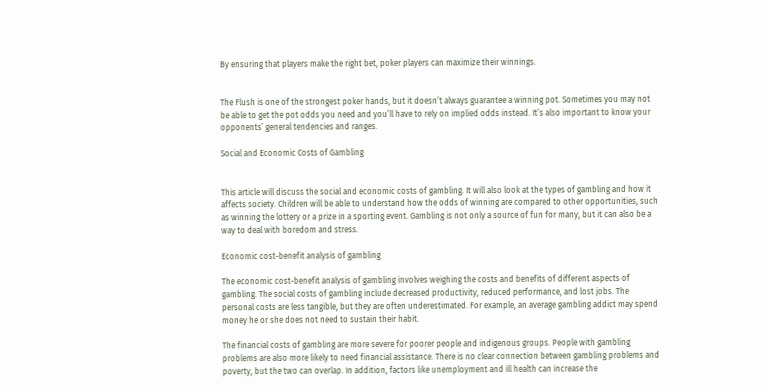By ensuring that players make the right bet, poker players can maximize their winnings.


The Flush is one of the strongest poker hands, but it doesn’t always guarantee a winning pot. Sometimes you may not be able to get the pot odds you need and you’ll have to rely on implied odds instead. It’s also important to know your opponents’ general tendencies and ranges.

Social and Economic Costs of Gambling


This article will discuss the social and economic costs of gambling. It will also look at the types of gambling and how it affects society. Children will be able to understand how the odds of winning are compared to other opportunities, such as winning the lottery or a prize in a sporting event. Gambling is not only a source of fun for many, but it can also be a way to deal with boredom and stress.

Economic cost-benefit analysis of gambling

The economic cost-benefit analysis of gambling involves weighing the costs and benefits of different aspects of gambling. The social costs of gambling include decreased productivity, reduced performance, and lost jobs. The personal costs are less tangible, but they are often underestimated. For example, an average gambling addict may spend money he or she does not need to sustain their habit.

The financial costs of gambling are more severe for poorer people and indigenous groups. People with gambling problems are also more likely to need financial assistance. There is no clear connection between gambling problems and poverty, but the two can overlap. In addition, factors like unemployment and ill health can increase the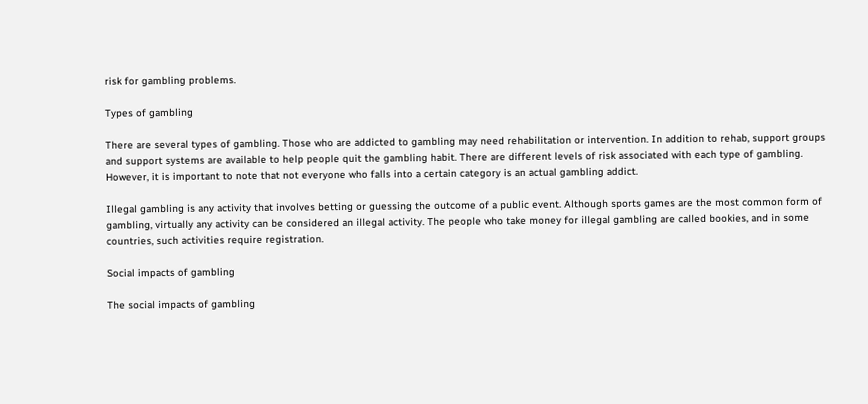risk for gambling problems.

Types of gambling

There are several types of gambling. Those who are addicted to gambling may need rehabilitation or intervention. In addition to rehab, support groups and support systems are available to help people quit the gambling habit. There are different levels of risk associated with each type of gambling. However, it is important to note that not everyone who falls into a certain category is an actual gambling addict.

Illegal gambling is any activity that involves betting or guessing the outcome of a public event. Although sports games are the most common form of gambling, virtually any activity can be considered an illegal activity. The people who take money for illegal gambling are called bookies, and in some countries, such activities require registration.

Social impacts of gambling

The social impacts of gambling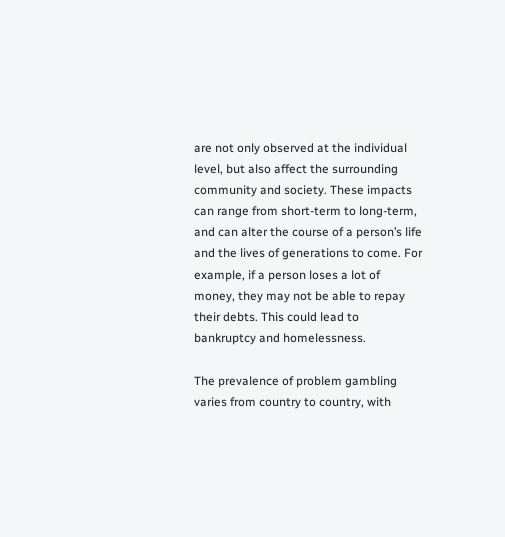are not only observed at the individual level, but also affect the surrounding community and society. These impacts can range from short-term to long-term, and can alter the course of a person’s life and the lives of generations to come. For example, if a person loses a lot of money, they may not be able to repay their debts. This could lead to bankruptcy and homelessness.

The prevalence of problem gambling varies from country to country, with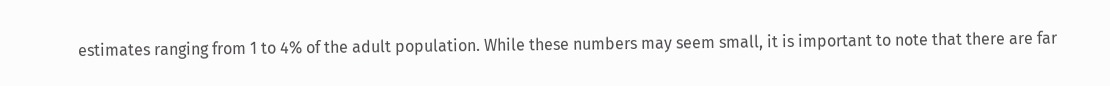estimates ranging from 1 to 4% of the adult population. While these numbers may seem small, it is important to note that there are far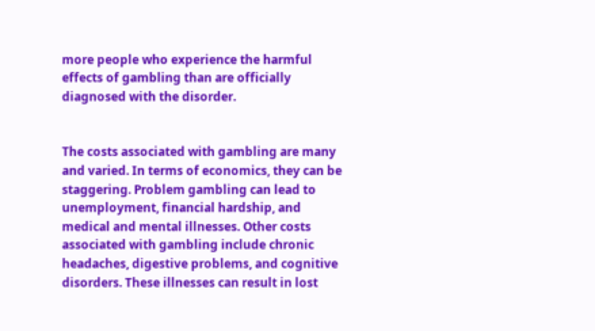more people who experience the harmful effects of gambling than are officially diagnosed with the disorder.


The costs associated with gambling are many and varied. In terms of economics, they can be staggering. Problem gambling can lead to unemployment, financial hardship, and medical and mental illnesses. Other costs associated with gambling include chronic headaches, digestive problems, and cognitive disorders. These illnesses can result in lost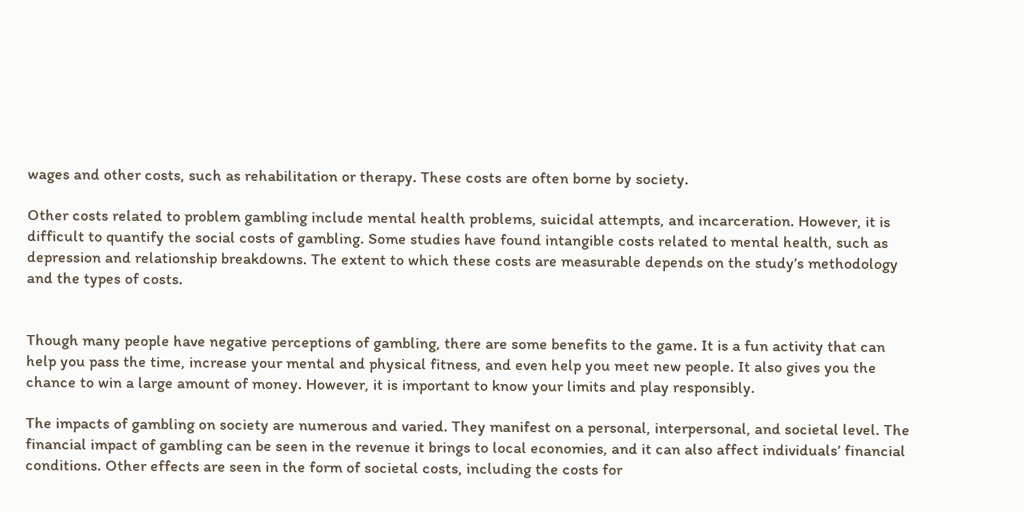wages and other costs, such as rehabilitation or therapy. These costs are often borne by society.

Other costs related to problem gambling include mental health problems, suicidal attempts, and incarceration. However, it is difficult to quantify the social costs of gambling. Some studies have found intangible costs related to mental health, such as depression and relationship breakdowns. The extent to which these costs are measurable depends on the study’s methodology and the types of costs.


Though many people have negative perceptions of gambling, there are some benefits to the game. It is a fun activity that can help you pass the time, increase your mental and physical fitness, and even help you meet new people. It also gives you the chance to win a large amount of money. However, it is important to know your limits and play responsibly.

The impacts of gambling on society are numerous and varied. They manifest on a personal, interpersonal, and societal level. The financial impact of gambling can be seen in the revenue it brings to local economies, and it can also affect individuals’ financial conditions. Other effects are seen in the form of societal costs, including the costs for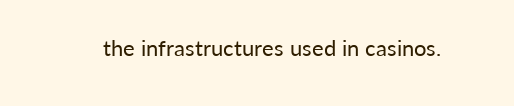the infrastructures used in casinos.